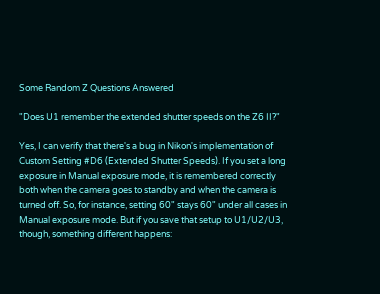Some Random Z Questions Answered

"Does U1 remember the extended shutter speeds on the Z6 II?"

Yes, I can verify that there's a bug in Nikon's implementation of Custom Setting #D6 (Extended Shutter Speeds). If you set a long exposure in Manual exposure mode, it is remembered correctly both when the camera goes to standby and when the camera is turned off. So, for instance, setting 60" stays 60" under all cases in Manual exposure mode. But if you save that setup to U1/U2/U3, though, something different happens: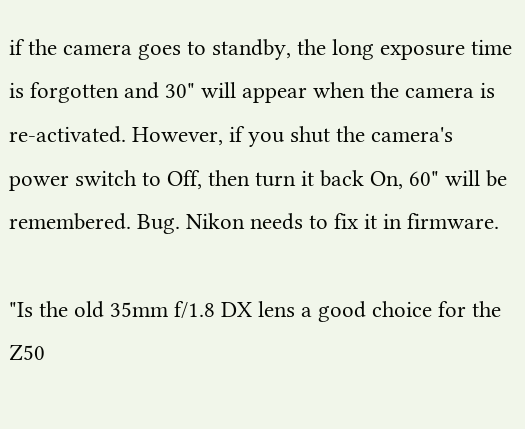if the camera goes to standby, the long exposure time is forgotten and 30" will appear when the camera is re-activated. However, if you shut the camera's power switch to Off, then turn it back On, 60" will be remembered. Bug. Nikon needs to fix it in firmware.

"Is the old 35mm f/1.8 DX lens a good choice for the Z50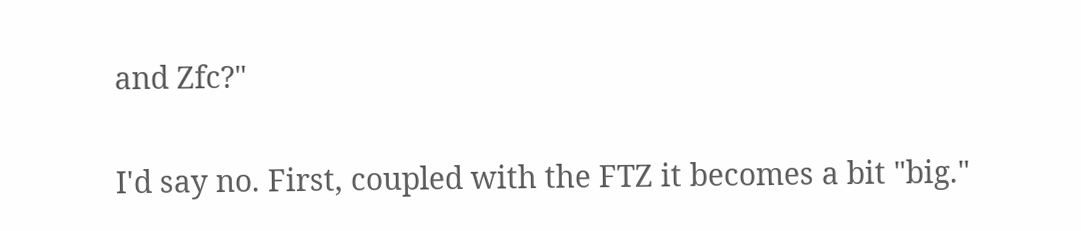and Zfc?"

I'd say no. First, coupled with the FTZ it becomes a bit "big."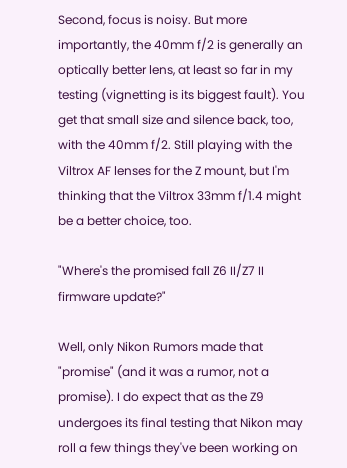Second, focus is noisy. But more importantly, the 40mm f/2 is generally an optically better lens, at least so far in my testing (vignetting is its biggest fault). You get that small size and silence back, too, with the 40mm f/2. Still playing with the Viltrox AF lenses for the Z mount, but I'm thinking that the Viltrox 33mm f/1.4 might be a better choice, too.

"Where's the promised fall Z6 II/Z7 II firmware update?"

Well, only Nikon Rumors made that "promise" (and it was a rumor, not a promise). I do expect that as the Z9 undergoes its final testing that Nikon may roll a few things they've been working on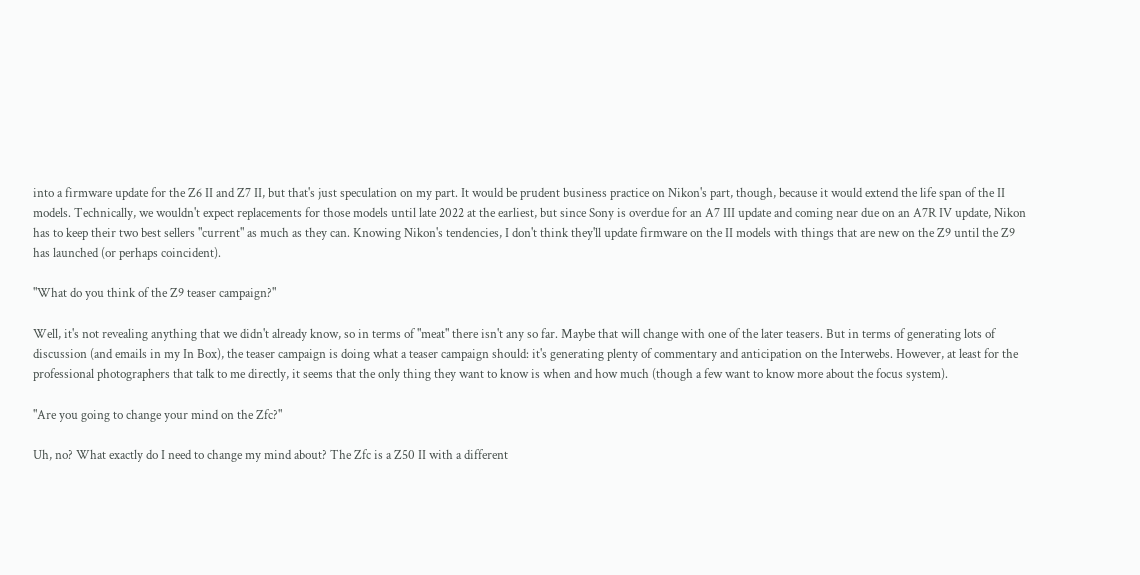into a firmware update for the Z6 II and Z7 II, but that's just speculation on my part. It would be prudent business practice on Nikon's part, though, because it would extend the life span of the II models. Technically, we wouldn't expect replacements for those models until late 2022 at the earliest, but since Sony is overdue for an A7 III update and coming near due on an A7R IV update, Nikon has to keep their two best sellers "current" as much as they can. Knowing Nikon's tendencies, I don't think they'll update firmware on the II models with things that are new on the Z9 until the Z9 has launched (or perhaps coincident).

"What do you think of the Z9 teaser campaign?"

Well, it's not revealing anything that we didn't already know, so in terms of "meat" there isn't any so far. Maybe that will change with one of the later teasers. But in terms of generating lots of discussion (and emails in my In Box), the teaser campaign is doing what a teaser campaign should: it's generating plenty of commentary and anticipation on the Interwebs. However, at least for the professional photographers that talk to me directly, it seems that the only thing they want to know is when and how much (though a few want to know more about the focus system).

"Are you going to change your mind on the Zfc?"

Uh, no? What exactly do I need to change my mind about? The Zfc is a Z50 II with a different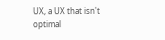UX, a UX that isn't optimal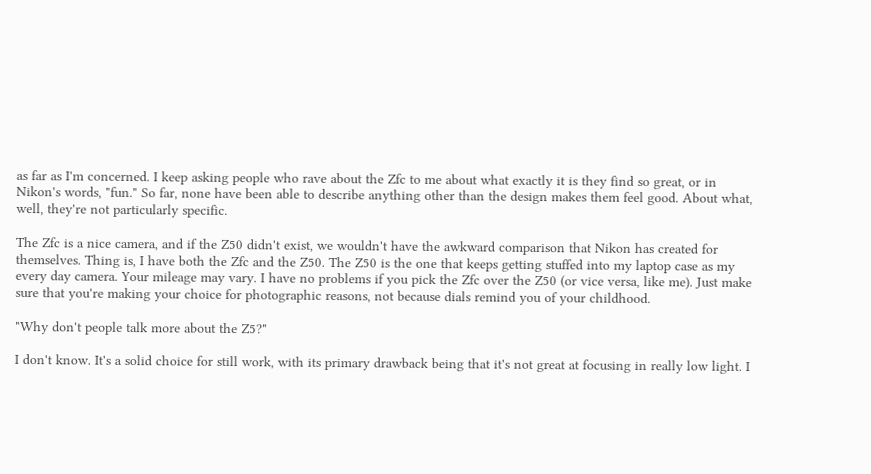as far as I'm concerned. I keep asking people who rave about the Zfc to me about what exactly it is they find so great, or in Nikon's words, "fun." So far, none have been able to describe anything other than the design makes them feel good. About what, well, they're not particularly specific.

The Zfc is a nice camera, and if the Z50 didn't exist, we wouldn't have the awkward comparison that Nikon has created for themselves. Thing is, I have both the Zfc and the Z50. The Z50 is the one that keeps getting stuffed into my laptop case as my every day camera. Your mileage may vary. I have no problems if you pick the Zfc over the Z50 (or vice versa, like me). Just make sure that you're making your choice for photographic reasons, not because dials remind you of your childhood.

"Why don't people talk more about the Z5?"

I don't know. It's a solid choice for still work, with its primary drawback being that it's not great at focusing in really low light. I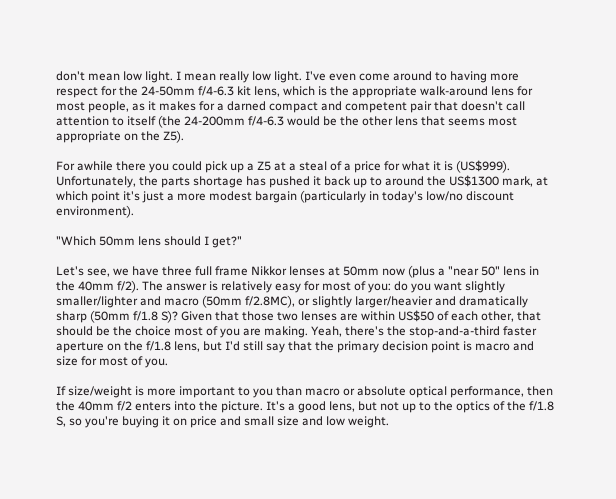don't mean low light. I mean really low light. I've even come around to having more respect for the 24-50mm f/4-6.3 kit lens, which is the appropriate walk-around lens for most people, as it makes for a darned compact and competent pair that doesn't call attention to itself (the 24-200mm f/4-6.3 would be the other lens that seems most appropriate on the Z5).

For awhile there you could pick up a Z5 at a steal of a price for what it is (US$999). Unfortunately, the parts shortage has pushed it back up to around the US$1300 mark, at which point it's just a more modest bargain (particularly in today's low/no discount environment).

"Which 50mm lens should I get?"

Let's see, we have three full frame Nikkor lenses at 50mm now (plus a "near 50" lens in the 40mm f/2). The answer is relatively easy for most of you: do you want slightly smaller/lighter and macro (50mm f/2.8MC), or slightly larger/heavier and dramatically sharp (50mm f/1.8 S)? Given that those two lenses are within US$50 of each other, that should be the choice most of you are making. Yeah, there's the stop-and-a-third faster aperture on the f/1.8 lens, but I'd still say that the primary decision point is macro and size for most of you.

If size/weight is more important to you than macro or absolute optical performance, then the 40mm f/2 enters into the picture. It's a good lens, but not up to the optics of the f/1.8 S, so you're buying it on price and small size and low weight.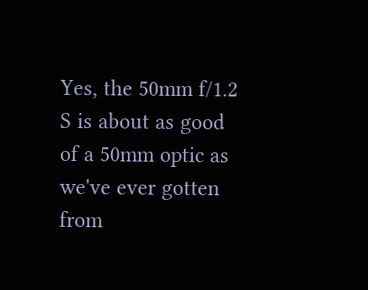Yes, the 50mm f/1.2 S is about as good of a 50mm optic as we've ever gotten from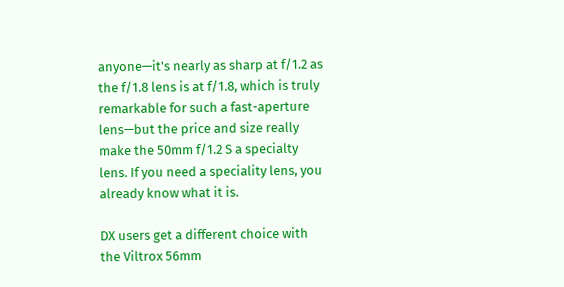anyone—it's nearly as sharp at f/1.2 as the f/1.8 lens is at f/1.8, which is truly remarkable for such a fast-aperture lens—but the price and size really make the 50mm f/1.2 S a specialty lens. If you need a speciality lens, you already know what it is.

DX users get a different choice with the Viltrox 56mm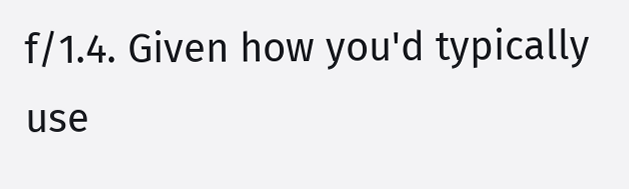f/1.4. Given how you'd typically use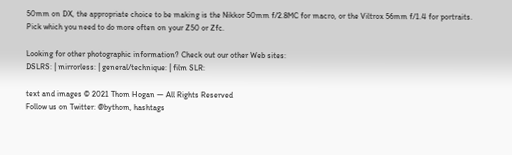50mm on DX, the appropriate choice to be making is the Nikkor 50mm f/2.8MC for macro, or the Viltrox 56mm f/1.4 for portraits. Pick which you need to do more often on your Z50 or Zfc.

Looking for other photographic information? Check out our other Web sites:
DSLRS: | mirrorless: | general/technique: | film SLR:

text and images © 2021 Thom Hogan — All Rights Reserved
Follow us on Twitter: @bythom, hashtags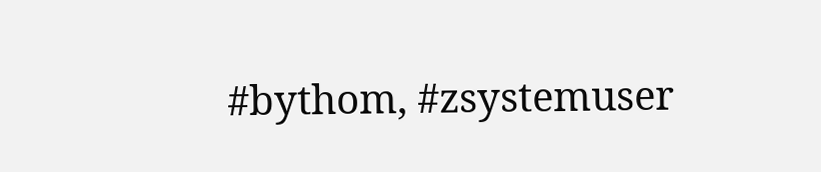#bythom, #zsystemuser